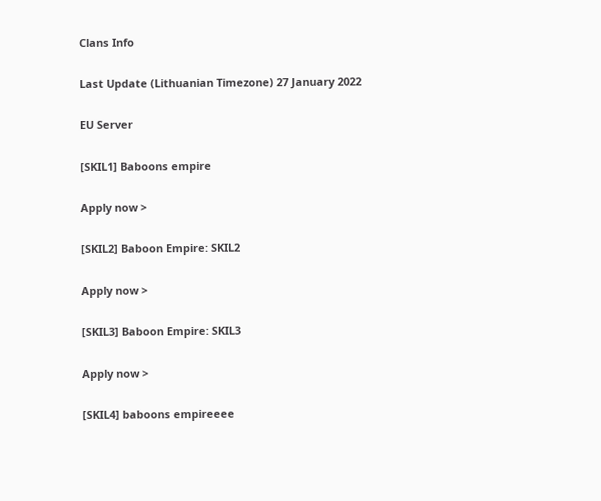Clans Info

Last Update (Lithuanian Timezone) 27 January 2022

EU Server

[SKIL1] Baboons empire

Apply now >

[SKIL2] Baboon Empire: SKIL2

Apply now >

[SKIL3] Baboon Empire: SKIL3

Apply now >

[SKIL4] baboons empireeee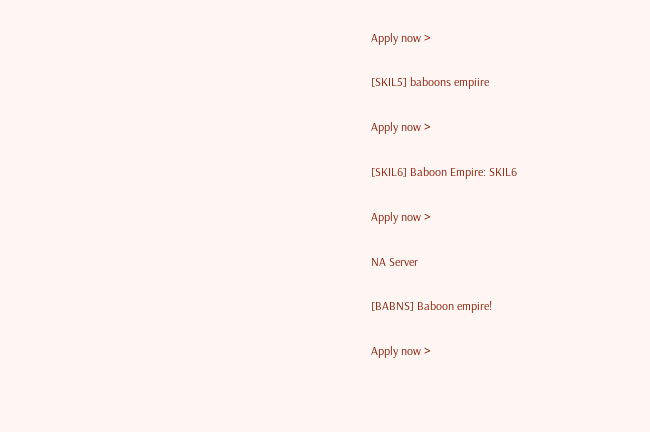Apply now >

[SKIL5] baboons empiire

Apply now >

[SKIL6] Baboon Empire: SKIL6

Apply now >

NA Server

[BABNS] Baboon empire!

Apply now >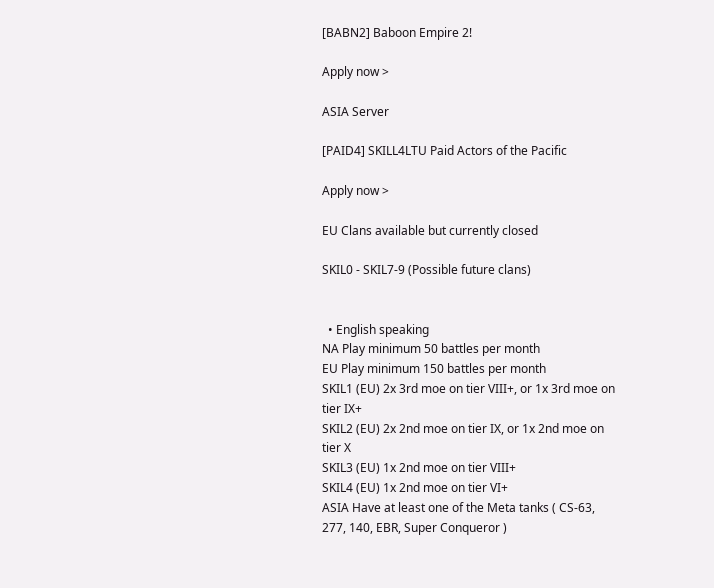[BABN2] Baboon Empire 2!

Apply now >

ASIA Server

[PAID4] SKILL4LTU Paid Actors of the Pacific

Apply now >

EU Clans available but currently closed

SKIL0 - SKIL7-9 (Possible future clans)


  • English speaking
NA Play minimum 50 battles per month
EU Play minimum 150 battles per month
SKIL1 (EU) 2x 3rd moe on tier VIII+, or 1x 3rd moe on tier IX+
SKIL2 (EU) 2x 2nd moe on tier IX, or 1x 2nd moe on tier X
SKIL3 (EU) 1x 2nd moe on tier VIII+
SKIL4 (EU) 1x 2nd moe on tier VI+
ASIA Have at least one of the Meta tanks ( CS-63, 277, 140, EBR, Super Conqueror )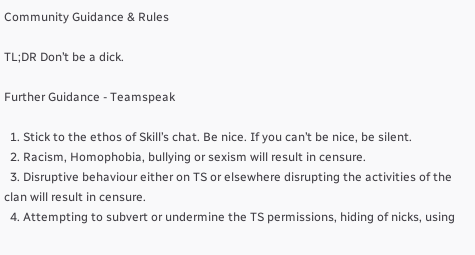Community Guidance & Rules

TL;DR Don’t be a dick.

Further Guidance - Teamspeak

  1. Stick to the ethos of Skill’s chat. Be nice. If you can’t be nice, be silent.
  2. Racism, Homophobia, bullying or sexism will result in censure.
  3. Disruptive behaviour either on TS or elsewhere disrupting the activities of the clan will result in censure.
  4. Attempting to subvert or undermine the TS permissions, hiding of nicks, using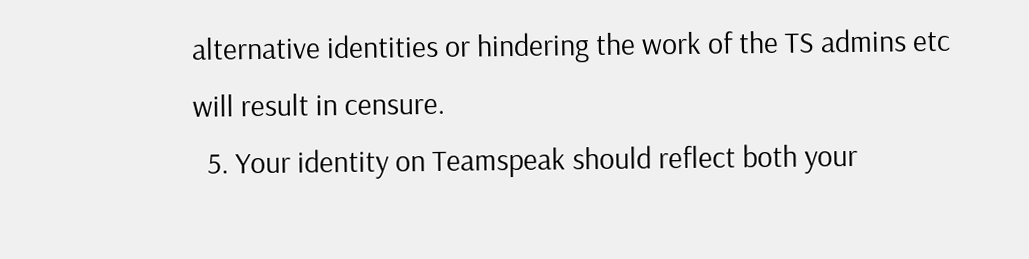alternative identities or hindering the work of the TS admins etc will result in censure.
  5. Your identity on Teamspeak should reflect both your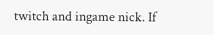twitch and ingame nick. If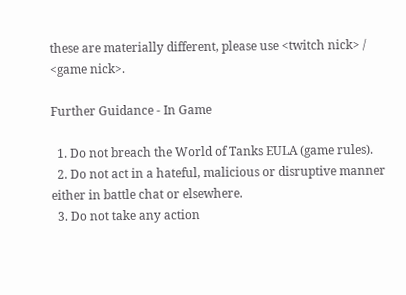these are materially different, please use <twitch nick> / <game nick>.

Further Guidance - In Game

  1. Do not breach the World of Tanks EULA (game rules).
  2. Do not act in a hateful, malicious or disruptive manner either in battle chat or elsewhere.
  3. Do not take any action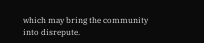which may bring the community into disrepute.